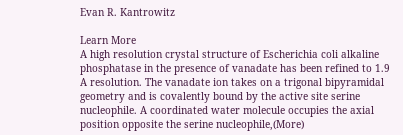Evan R. Kantrowitz

Learn More
A high resolution crystal structure of Escherichia coli alkaline phosphatase in the presence of vanadate has been refined to 1.9 A resolution. The vanadate ion takes on a trigonal bipyramidal geometry and is covalently bound by the active site serine nucleophile. A coordinated water molecule occupies the axial position opposite the serine nucleophile,(More)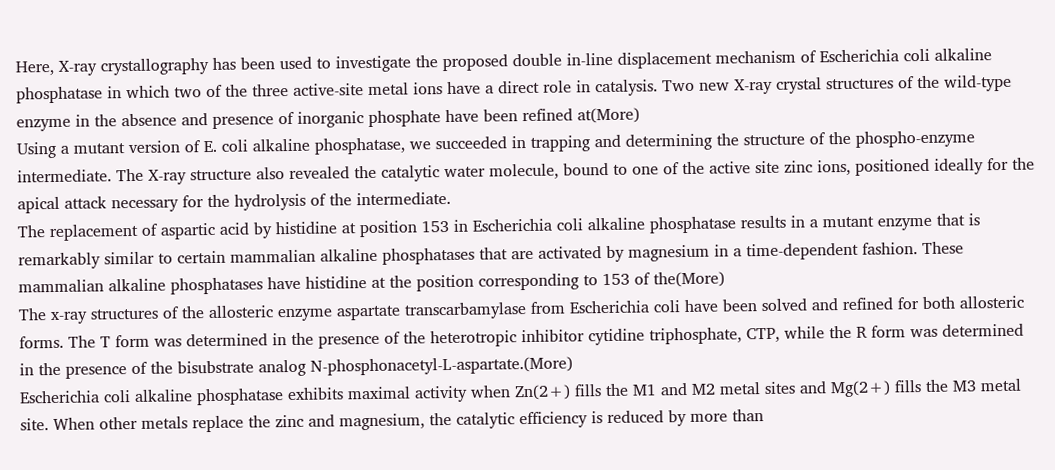Here, X-ray crystallography has been used to investigate the proposed double in-line displacement mechanism of Escherichia coli alkaline phosphatase in which two of the three active-site metal ions have a direct role in catalysis. Two new X-ray crystal structures of the wild-type enzyme in the absence and presence of inorganic phosphate have been refined at(More)
Using a mutant version of E. coli alkaline phosphatase, we succeeded in trapping and determining the structure of the phospho-enzyme intermediate. The X-ray structure also revealed the catalytic water molecule, bound to one of the active site zinc ions, positioned ideally for the apical attack necessary for the hydrolysis of the intermediate.
The replacement of aspartic acid by histidine at position 153 in Escherichia coli alkaline phosphatase results in a mutant enzyme that is remarkably similar to certain mammalian alkaline phosphatases that are activated by magnesium in a time-dependent fashion. These mammalian alkaline phosphatases have histidine at the position corresponding to 153 of the(More)
The x-ray structures of the allosteric enzyme aspartate transcarbamylase from Escherichia coli have been solved and refined for both allosteric forms. The T form was determined in the presence of the heterotropic inhibitor cytidine triphosphate, CTP, while the R form was determined in the presence of the bisubstrate analog N-phosphonacetyl-L-aspartate.(More)
Escherichia coli alkaline phosphatase exhibits maximal activity when Zn(2+) fills the M1 and M2 metal sites and Mg(2+) fills the M3 metal site. When other metals replace the zinc and magnesium, the catalytic efficiency is reduced by more than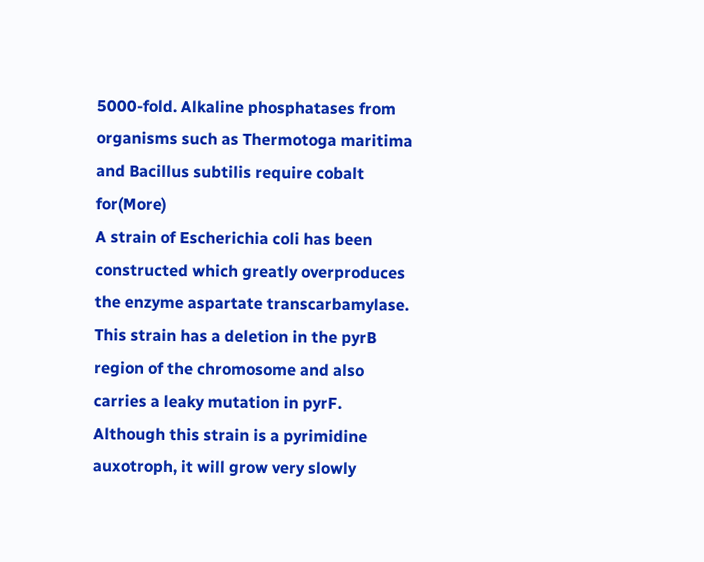5000-fold. Alkaline phosphatases from organisms such as Thermotoga maritima and Bacillus subtilis require cobalt for(More)
A strain of Escherichia coli has been constructed which greatly overproduces the enzyme aspartate transcarbamylase. This strain has a deletion in the pyrB region of the chromosome and also carries a leaky mutation in pyrF. Although this strain is a pyrimidine auxotroph, it will grow very slowly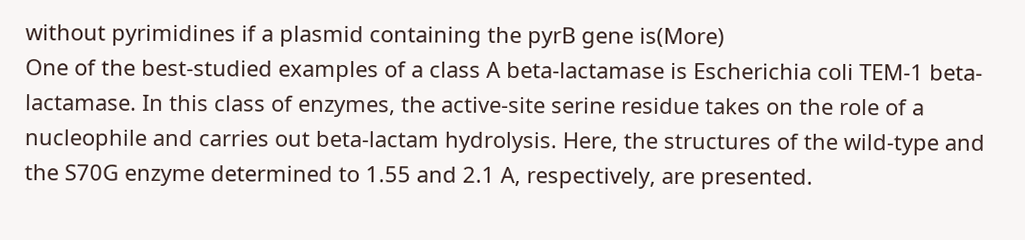without pyrimidines if a plasmid containing the pyrB gene is(More)
One of the best-studied examples of a class A beta-lactamase is Escherichia coli TEM-1 beta-lactamase. In this class of enzymes, the active-site serine residue takes on the role of a nucleophile and carries out beta-lactam hydrolysis. Here, the structures of the wild-type and the S70G enzyme determined to 1.55 and 2.1 A, respectively, are presented.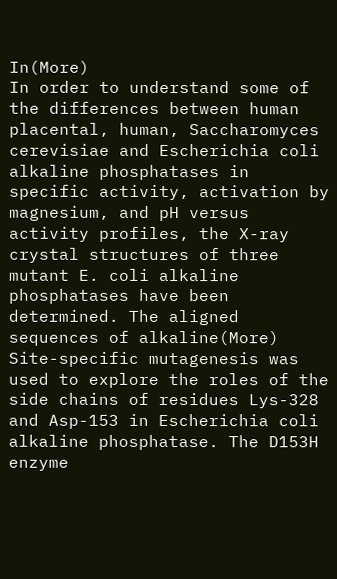In(More)
In order to understand some of the differences between human placental, human, Saccharomyces cerevisiae and Escherichia coli alkaline phosphatases in specific activity, activation by magnesium, and pH versus activity profiles, the X-ray crystal structures of three mutant E. coli alkaline phosphatases have been determined. The aligned sequences of alkaline(More)
Site-specific mutagenesis was used to explore the roles of the side chains of residues Lys-328 and Asp-153 in Escherichia coli alkaline phosphatase. The D153H enzyme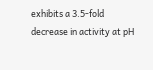exhibits a 3.5-fold decrease in activity at pH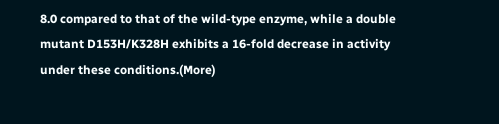8.0 compared to that of the wild-type enzyme, while a double mutant D153H/K328H exhibits a 16-fold decrease in activity under these conditions.(More)